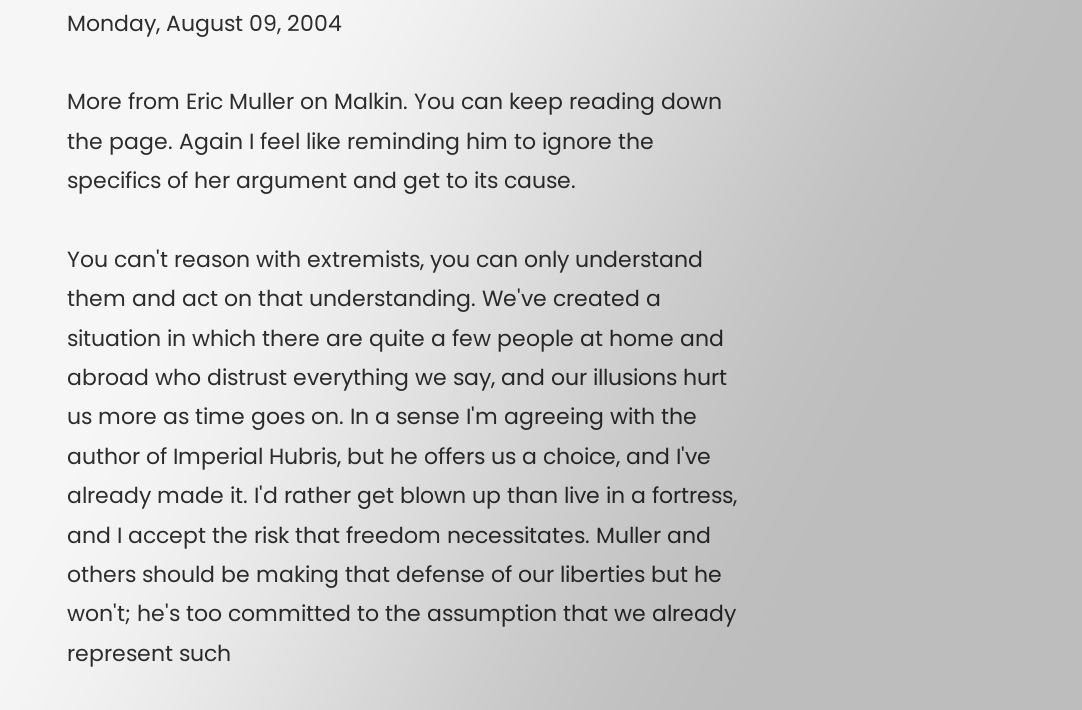Monday, August 09, 2004

More from Eric Muller on Malkin. You can keep reading down the page. Again I feel like reminding him to ignore the specifics of her argument and get to its cause.

You can't reason with extremists, you can only understand them and act on that understanding. We've created a situation in which there are quite a few people at home and abroad who distrust everything we say, and our illusions hurt us more as time goes on. In a sense I'm agreeing with the author of Imperial Hubris, but he offers us a choice, and I've already made it. I'd rather get blown up than live in a fortress, and I accept the risk that freedom necessitates. Muller and others should be making that defense of our liberties but he won't; he's too committed to the assumption that we already represent such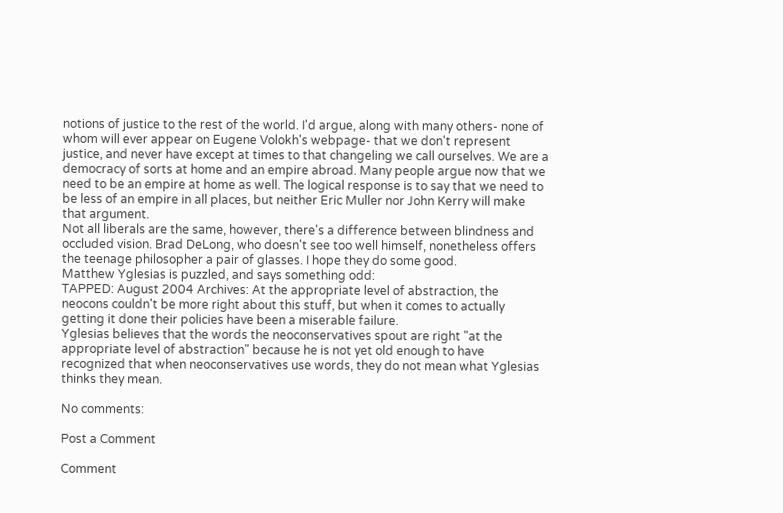notions of justice to the rest of the world. I'd argue, along with many others- none of whom will ever appear on Eugene Volokh's webpage- that we don't represent justice, and never have except at times to that changeling we call ourselves. We are a democracy of sorts at home and an empire abroad. Many people argue now that we need to be an empire at home as well. The logical response is to say that we need to be less of an empire in all places, but neither Eric Muller nor John Kerry will make that argument.
Not all liberals are the same, however, there's a difference between blindness and occluded vision. Brad DeLong, who doesn't see too well himself, nonetheless offers the teenage philosopher a pair of glasses. I hope they do some good.
Matthew Yglesias is puzzled, and says something odd:
TAPPED: August 2004 Archives: At the appropriate level of abstraction, the neocons couldn't be more right about this stuff, but when it comes to actually getting it done their policies have been a miserable failure.
Yglesias believes that the words the neoconservatives spout are right "at the appropriate level of abstraction" because he is not yet old enough to have recognized that when neoconservatives use words, they do not mean what Yglesias thinks they mean.

No comments:

Post a Comment

Comment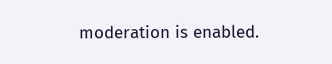moderation is enabled.